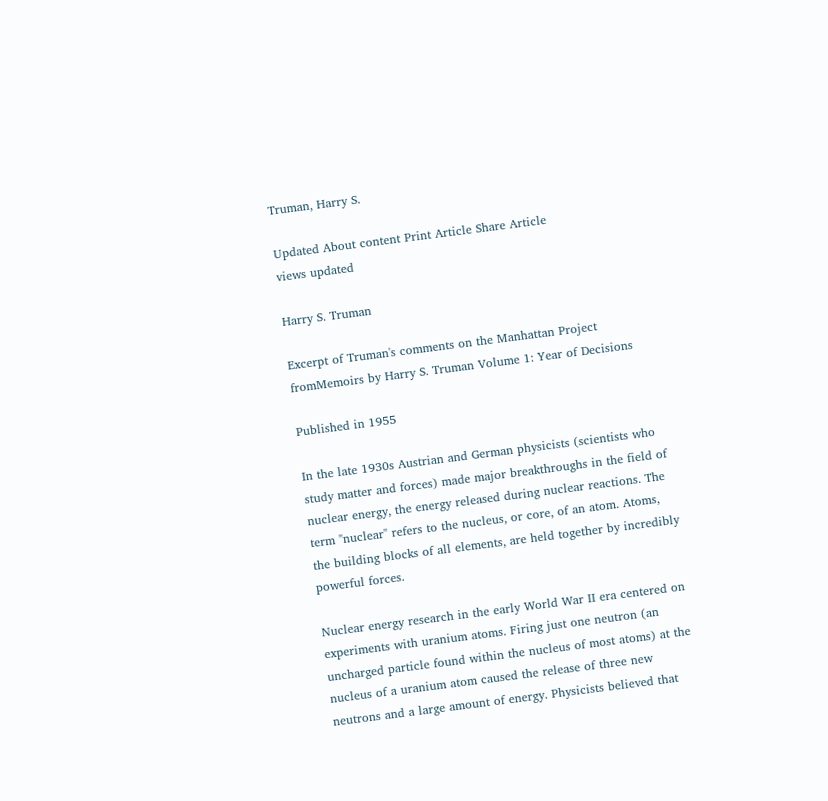Truman, Harry S.

Updated About content Print Article Share Article
views updated

Harry S. Truman

Excerpt of Truman's comments on the Manhattan Project fromMemoirs by Harry S. Truman Volume 1: Year of Decisions

Published in 1955

In the late 1930s Austrian and German physicists (scientists who study matter and forces) made major breakthroughs in the field of nuclear energy, the energy released during nuclear reactions. The term "nuclear" refers to the nucleus, or core, of an atom. Atoms, the building blocks of all elements, are held together by incredibly powerful forces.

Nuclear energy research in the early World War II era centered on experiments with uranium atoms. Firing just one neutron (an uncharged particle found within the nucleus of most atoms) at the nucleus of a uranium atom caused the release of three new neutrons and a large amount of energy. Physicists believed that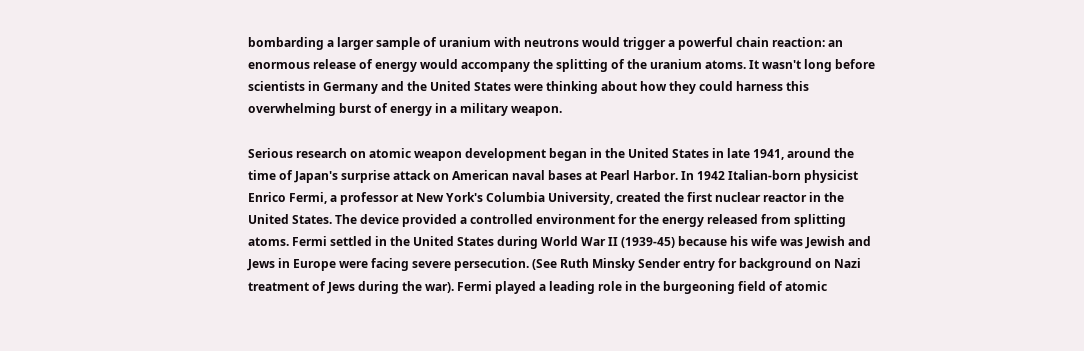bombarding a larger sample of uranium with neutrons would trigger a powerful chain reaction: an enormous release of energy would accompany the splitting of the uranium atoms. It wasn't long before scientists in Germany and the United States were thinking about how they could harness this overwhelming burst of energy in a military weapon.

Serious research on atomic weapon development began in the United States in late 1941, around the time of Japan's surprise attack on American naval bases at Pearl Harbor. In 1942 Italian-born physicist Enrico Fermi, a professor at New York's Columbia University, created the first nuclear reactor in the United States. The device provided a controlled environment for the energy released from splitting atoms. Fermi settled in the United States during World War II (1939-45) because his wife was Jewish and Jews in Europe were facing severe persecution. (See Ruth Minsky Sender entry for background on Nazi treatment of Jews during the war). Fermi played a leading role in the burgeoning field of atomic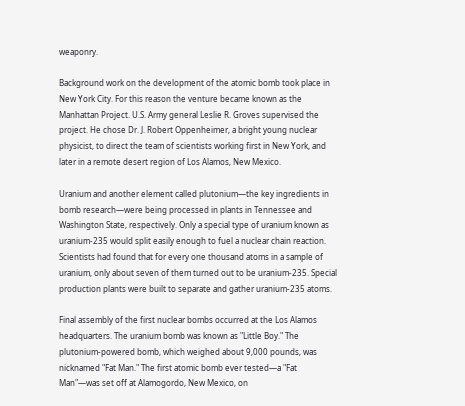weaponry.

Background work on the development of the atomic bomb took place in New York City. For this reason the venture became known as the Manhattan Project. U.S. Army general Leslie R. Groves supervised the project. He chose Dr. J. Robert Oppenheimer, a bright young nuclear physicist, to direct the team of scientists working first in New York, and later in a remote desert region of Los Alamos, New Mexico.

Uranium and another element called plutonium—the key ingredients in bomb research—were being processed in plants in Tennessee and Washington State, respectively. Only a special type of uranium known as uranium-235 would split easily enough to fuel a nuclear chain reaction. Scientists had found that for every one thousand atoms in a sample of uranium, only about seven of them turned out to be uranium-235. Special production plants were built to separate and gather uranium-235 atoms.

Final assembly of the first nuclear bombs occurred at the Los Alamos headquarters. The uranium bomb was known as "Little Boy." The plutonium-powered bomb, which weighed about 9,000 pounds, was nicknamed "Fat Man." The first atomic bomb ever tested—a "Fat Man"—was set off at Alamogordo, New Mexico, on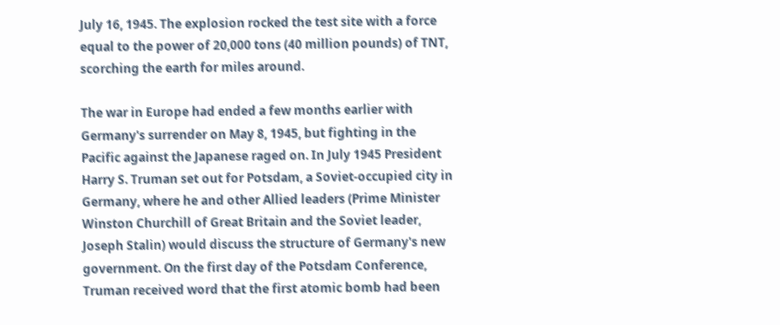July 16, 1945. The explosion rocked the test site with a force equal to the power of 20,000 tons (40 million pounds) of TNT, scorching the earth for miles around.

The war in Europe had ended a few months earlier with Germany's surrender on May 8, 1945, but fighting in the Pacific against the Japanese raged on. In July 1945 President Harry S. Truman set out for Potsdam, a Soviet-occupied city in Germany, where he and other Allied leaders (Prime Minister Winston Churchill of Great Britain and the Soviet leader, Joseph Stalin) would discuss the structure of Germany's new government. On the first day of the Potsdam Conference, Truman received word that the first atomic bomb had been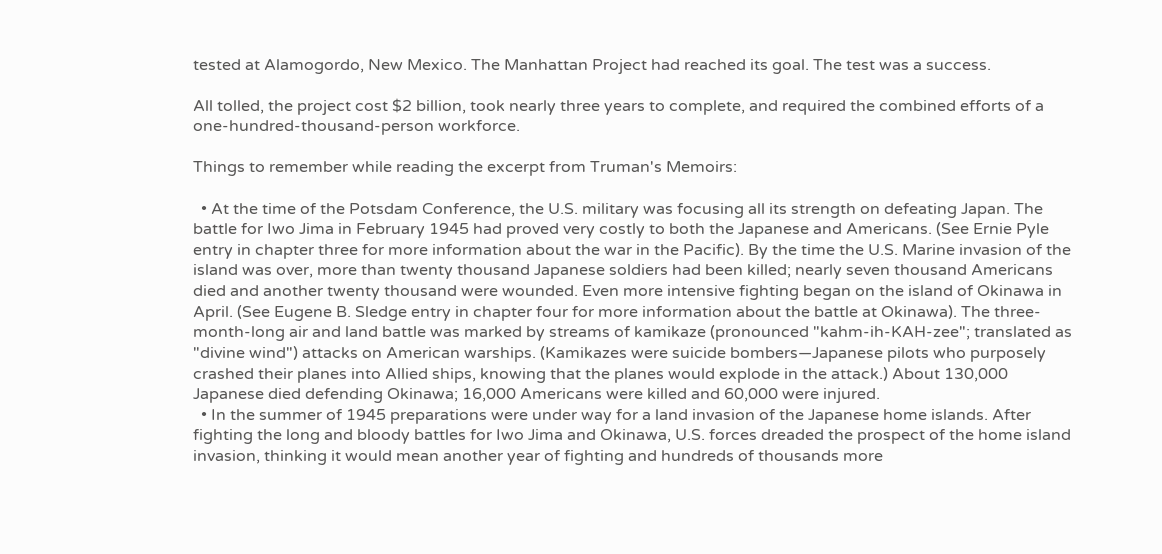tested at Alamogordo, New Mexico. The Manhattan Project had reached its goal. The test was a success.

All tolled, the project cost $2 billion, took nearly three years to complete, and required the combined efforts of a one-hundred-thousand-person workforce.

Things to remember while reading the excerpt from Truman's Memoirs:

  • At the time of the Potsdam Conference, the U.S. military was focusing all its strength on defeating Japan. The battle for Iwo Jima in February 1945 had proved very costly to both the Japanese and Americans. (See Ernie Pyle entry in chapter three for more information about the war in the Pacific). By the time the U.S. Marine invasion of the island was over, more than twenty thousand Japanese soldiers had been killed; nearly seven thousand Americans died and another twenty thousand were wounded. Even more intensive fighting began on the island of Okinawa in April. (See Eugene B. Sledge entry in chapter four for more information about the battle at Okinawa). The three-month-long air and land battle was marked by streams of kamikaze (pronounced "kahm-ih-KAH-zee"; translated as "divine wind") attacks on American warships. (Kamikazes were suicide bombers—Japanese pilots who purposely crashed their planes into Allied ships, knowing that the planes would explode in the attack.) About 130,000 Japanese died defending Okinawa; 16,000 Americans were killed and 60,000 were injured.
  • In the summer of 1945 preparations were under way for a land invasion of the Japanese home islands. After fighting the long and bloody battles for Iwo Jima and Okinawa, U.S. forces dreaded the prospect of the home island invasion, thinking it would mean another year of fighting and hundreds of thousands more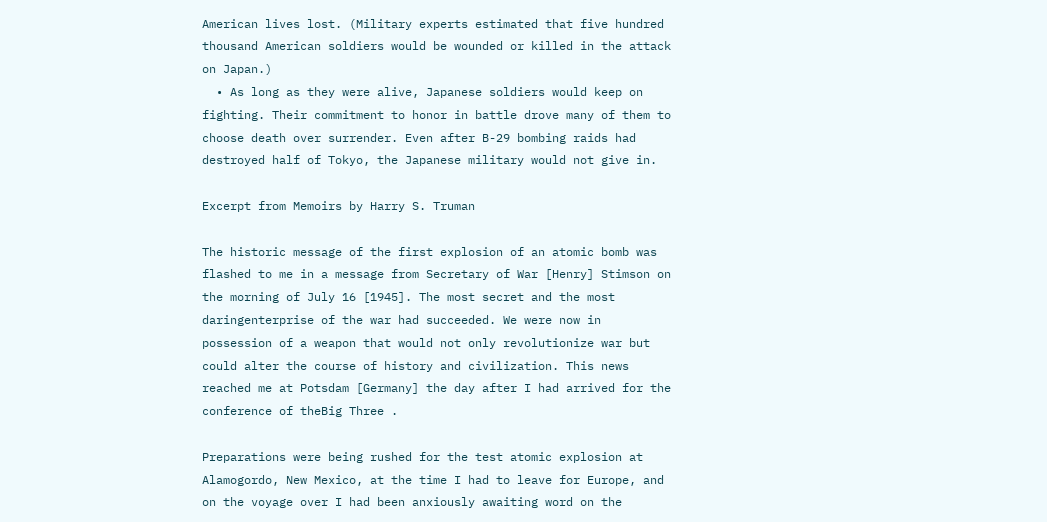American lives lost. (Military experts estimated that five hundred thousand American soldiers would be wounded or killed in the attack on Japan.)
  • As long as they were alive, Japanese soldiers would keep on fighting. Their commitment to honor in battle drove many of them to choose death over surrender. Even after B-29 bombing raids had destroyed half of Tokyo, the Japanese military would not give in.

Excerpt from Memoirs by Harry S. Truman

The historic message of the first explosion of an atomic bomb was flashed to me in a message from Secretary of War [Henry] Stimson on the morning of July 16 [1945]. The most secret and the most daringenterprise of the war had succeeded. We were now in possession of a weapon that would not only revolutionize war but could alter the course of history and civilization. This news reached me at Potsdam [Germany] the day after I had arrived for the conference of theBig Three .

Preparations were being rushed for the test atomic explosion at Alamogordo, New Mexico, at the time I had to leave for Europe, and on the voyage over I had been anxiously awaiting word on the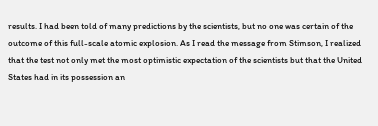results. I had been told of many predictions by the scientists, but no one was certain of the outcome of this full-scale atomic explosion. As I read the message from Stimson, I realized that the test not only met the most optimistic expectation of the scientists but that the United States had in its possession an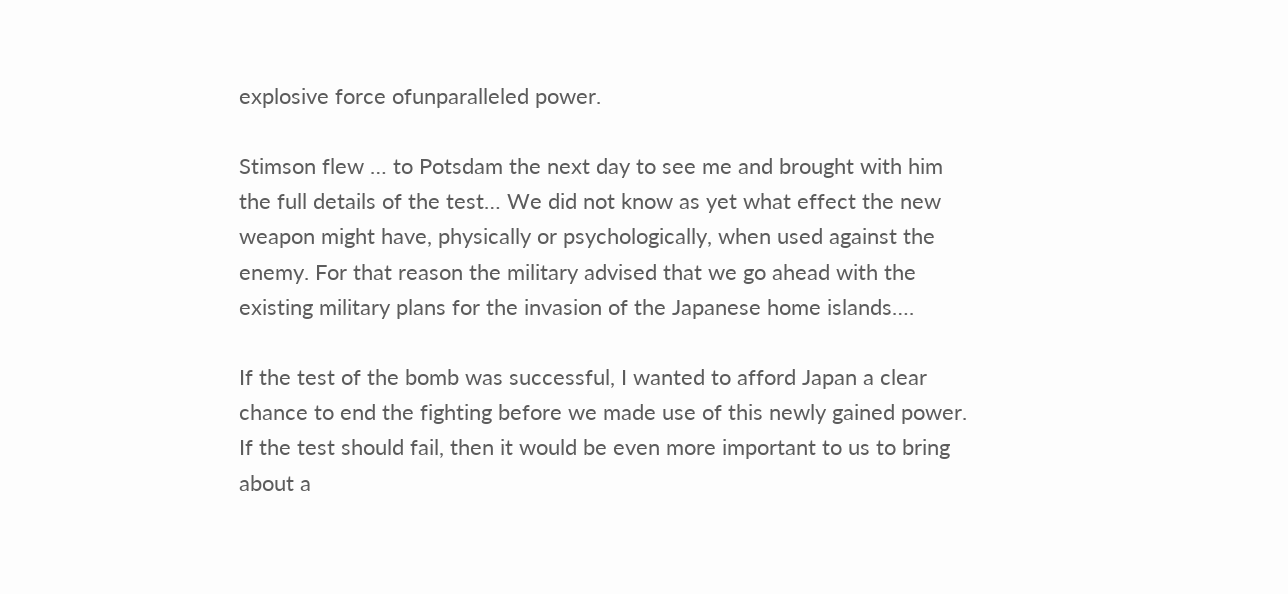explosive force ofunparalleled power.

Stimson flew … to Potsdam the next day to see me and brought with him the full details of the test… We did not know as yet what effect the new weapon might have, physically or psychologically, when used against the enemy. For that reason the military advised that we go ahead with the existing military plans for the invasion of the Japanese home islands….

If the test of the bomb was successful, I wanted to afford Japan a clear chance to end the fighting before we made use of this newly gained power. If the test should fail, then it would be even more important to us to bring about a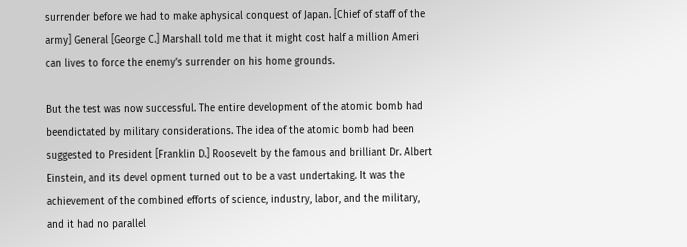surrender before we had to make aphysical conquest of Japan. [Chief of staff of the army] General [George C.] Marshall told me that it might cost half a million Ameri can lives to force the enemy's surrender on his home grounds.

But the test was now successful. The entire development of the atomic bomb had beendictated by military considerations. The idea of the atomic bomb had been suggested to President [Franklin D.] Roosevelt by the famous and brilliant Dr. Albert Einstein, and its devel opment turned out to be a vast undertaking. It was the achievement of the combined efforts of science, industry, labor, and the military, and it had no parallel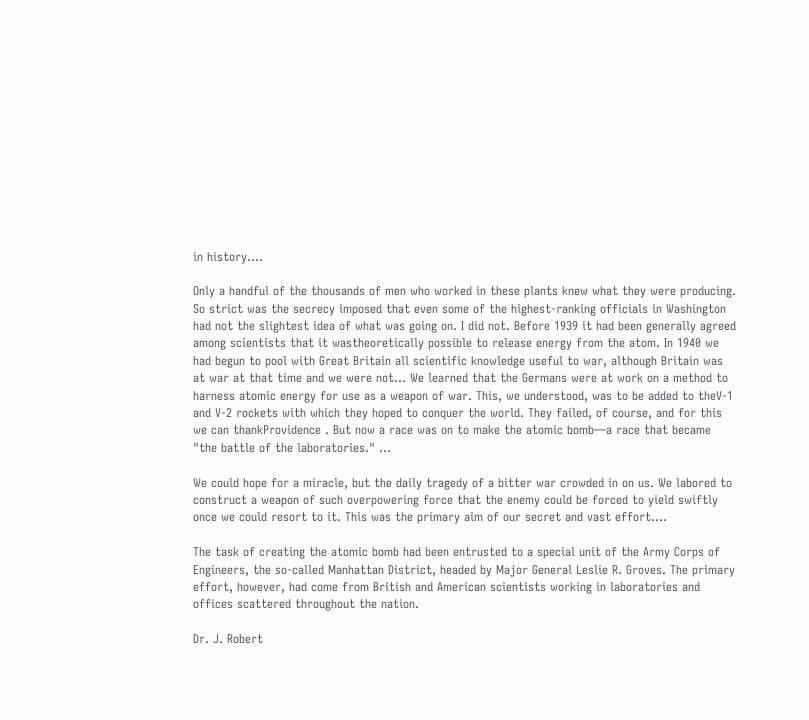in history.…

Only a handful of the thousands of men who worked in these plants knew what they were producing. So strict was the secrecy imposed that even some of the highest-ranking officials in Washington had not the slightest idea of what was going on. I did not. Before 1939 it had been generally agreed among scientists that it wastheoretically possible to release energy from the atom. In 1940 we had begun to pool with Great Britain all scientific knowledge useful to war, although Britain was at war at that time and we were not… We learned that the Germans were at work on a method to harness atomic energy for use as a weapon of war. This, we understood, was to be added to theV-1 and V-2 rockets with which they hoped to conquer the world. They failed, of course, and for this we can thankProvidence . But now a race was on to make the atomic bomb—a race that became "the battle of the laboratories." …

We could hope for a miracle, but the daily tragedy of a bitter war crowded in on us. We labored to construct a weapon of such overpowering force that the enemy could be forced to yield swiftly once we could resort to it. This was the primary aim of our secret and vast effort.…

The task of creating the atomic bomb had been entrusted to a special unit of the Army Corps of Engineers, the so-called Manhattan District, headed by Major General Leslie R. Groves. The primary effort, however, had come from British and American scientists working in laboratories and offices scattered throughout the nation.

Dr. J. Robert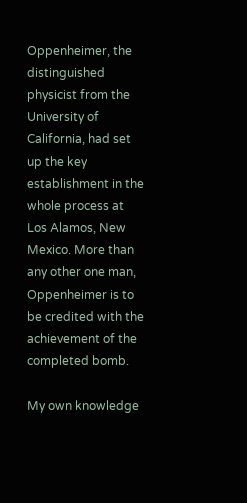Oppenheimer, the distinguished physicist from the University of California, had set up the key establishment in the whole process at Los Alamos, New Mexico. More than any other one man, Oppenheimer is to be credited with the achievement of the completed bomb.

My own knowledge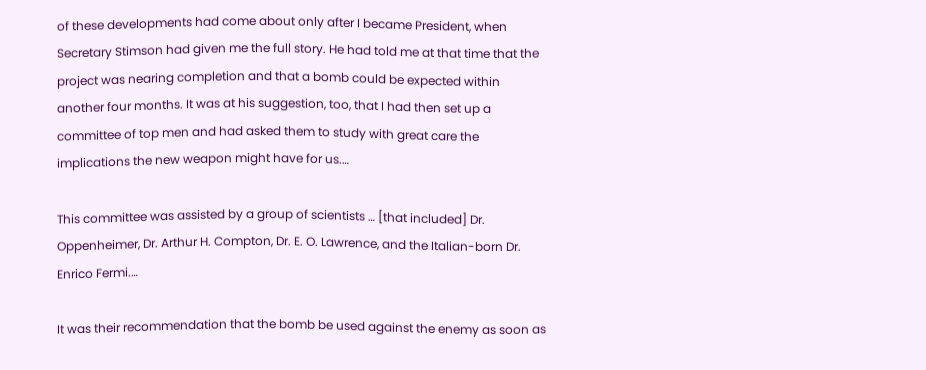of these developments had come about only after I became President, when Secretary Stimson had given me the full story. He had told me at that time that the project was nearing completion and that a bomb could be expected within another four months. It was at his suggestion, too, that I had then set up a committee of top men and had asked them to study with great care the implications the new weapon might have for us.…

This committee was assisted by a group of scientists … [that included] Dr. Oppenheimer, Dr. Arthur H. Compton, Dr. E. O. Lawrence, and the Italian-born Dr. Enrico Fermi.…

It was their recommendation that the bomb be used against the enemy as soon as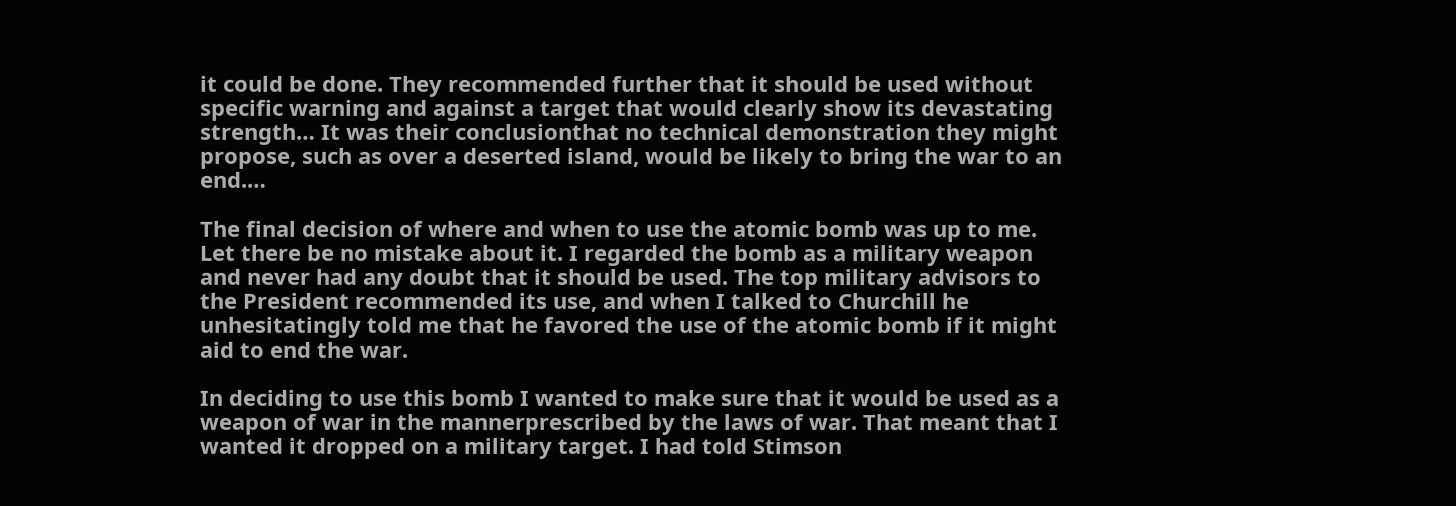it could be done. They recommended further that it should be used without specific warning and against a target that would clearly show its devastating strength… It was their conclusionthat no technical demonstration they might propose, such as over a deserted island, would be likely to bring the war to an end.…

The final decision of where and when to use the atomic bomb was up to me. Let there be no mistake about it. I regarded the bomb as a military weapon and never had any doubt that it should be used. The top military advisors to the President recommended its use, and when I talked to Churchill he unhesitatingly told me that he favored the use of the atomic bomb if it might aid to end the war.

In deciding to use this bomb I wanted to make sure that it would be used as a weapon of war in the mannerprescribed by the laws of war. That meant that I wanted it dropped on a military target. I had told Stimson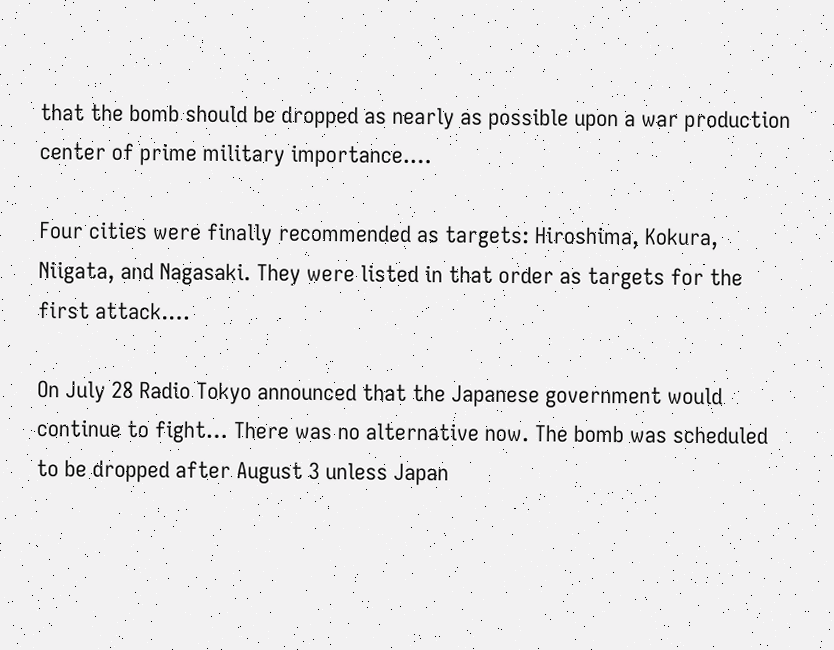that the bomb should be dropped as nearly as possible upon a war production center of prime military importance.…

Four cities were finally recommended as targets: Hiroshima, Kokura, Niigata, and Nagasaki. They were listed in that order as targets for the first attack.…

On July 28 Radio Tokyo announced that the Japanese government would continue to fight… There was no alternative now. The bomb was scheduled to be dropped after August 3 unless Japan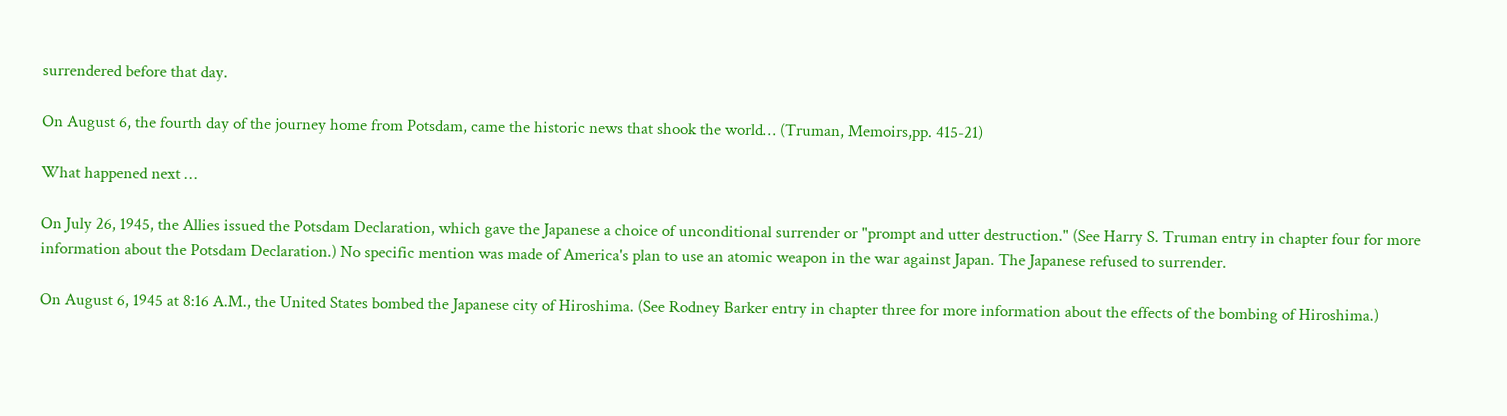surrendered before that day.

On August 6, the fourth day of the journey home from Potsdam, came the historic news that shook the world… (Truman, Memoirs,pp. 415-21)

What happened next …

On July 26, 1945, the Allies issued the Potsdam Declaration, which gave the Japanese a choice of unconditional surrender or "prompt and utter destruction." (See Harry S. Truman entry in chapter four for more information about the Potsdam Declaration.) No specific mention was made of America's plan to use an atomic weapon in the war against Japan. The Japanese refused to surrender.

On August 6, 1945 at 8:16 A.M., the United States bombed the Japanese city of Hiroshima. (See Rodney Barker entry in chapter three for more information about the effects of the bombing of Hiroshima.)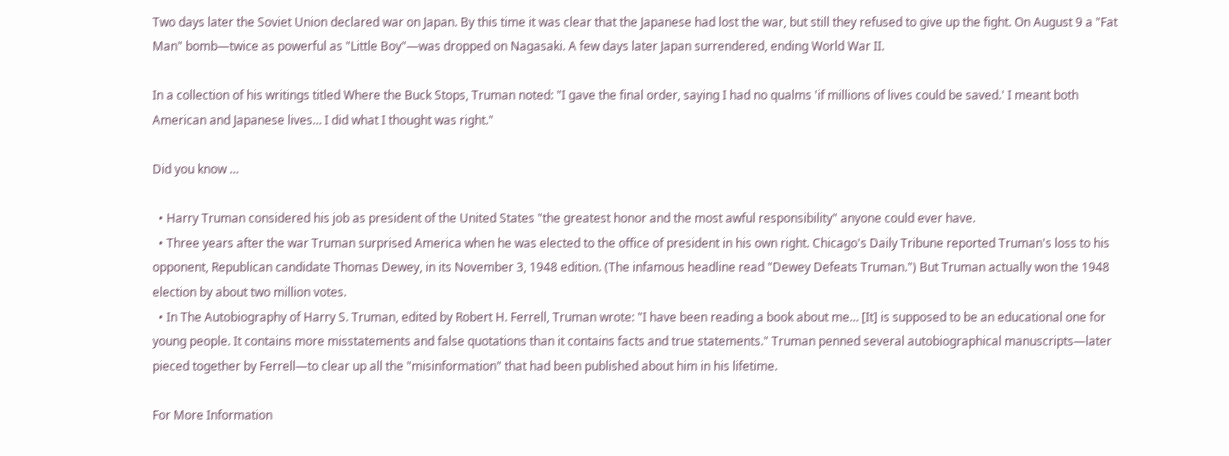Two days later the Soviet Union declared war on Japan. By this time it was clear that the Japanese had lost the war, but still they refused to give up the fight. On August 9 a "Fat Man" bomb—twice as powerful as "Little Boy"—was dropped on Nagasaki. A few days later Japan surrendered, ending World War II.

In a collection of his writings titled Where the Buck Stops, Truman noted: "I gave the final order, saying I had no qualms 'if millions of lives could be saved.' I meant both American and Japanese lives… I did what I thought was right."

Did you know …

  • Harry Truman considered his job as president of the United States "the greatest honor and the most awful responsibility" anyone could ever have.
  • Three years after the war Truman surprised America when he was elected to the office of president in his own right. Chicago's Daily Tribune reported Truman's loss to his opponent, Republican candidate Thomas Dewey, in its November 3, 1948 edition. (The infamous headline read "Dewey Defeats Truman.") But Truman actually won the 1948 election by about two million votes.
  • In The Autobiography of Harry S. Truman, edited by Robert H. Ferrell, Truman wrote: "I have been reading a book about me… [It] is supposed to be an educational one for young people. It contains more misstatements and false quotations than it contains facts and true statements." Truman penned several autobiographical manuscripts—later pieced together by Ferrell—to clear up all the "misinformation" that had been published about him in his lifetime.

For More Information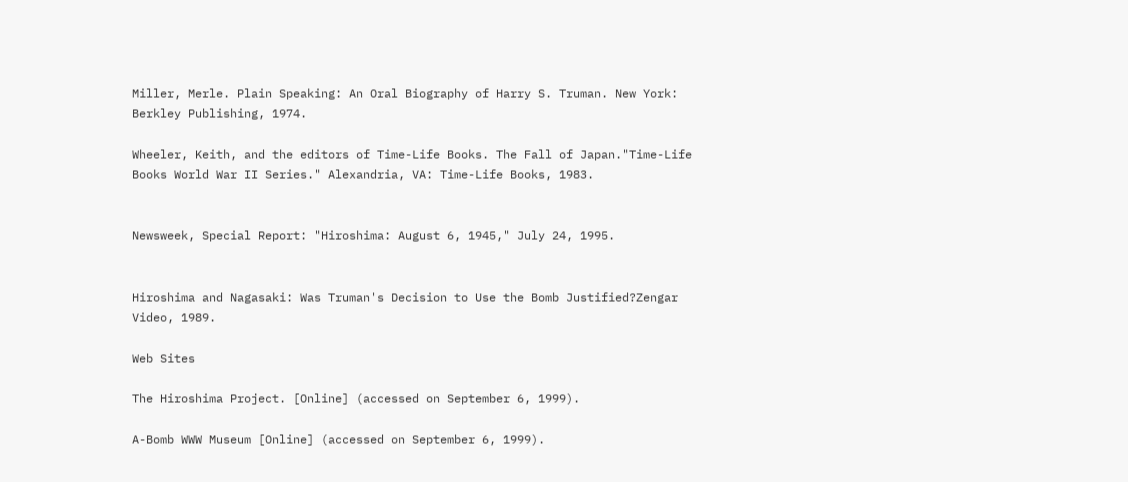Miller, Merle. Plain Speaking: An Oral Biography of Harry S. Truman. New York: Berkley Publishing, 1974.

Wheeler, Keith, and the editors of Time-Life Books. The Fall of Japan."Time-Life Books World War II Series." Alexandria, VA: Time-Life Books, 1983.


Newsweek, Special Report: "Hiroshima: August 6, 1945," July 24, 1995.


Hiroshima and Nagasaki: Was Truman's Decision to Use the Bomb Justified?Zengar Video, 1989.

Web Sites

The Hiroshima Project. [Online] (accessed on September 6, 1999).

A-Bomb WWW Museum [Online] (accessed on September 6, 1999).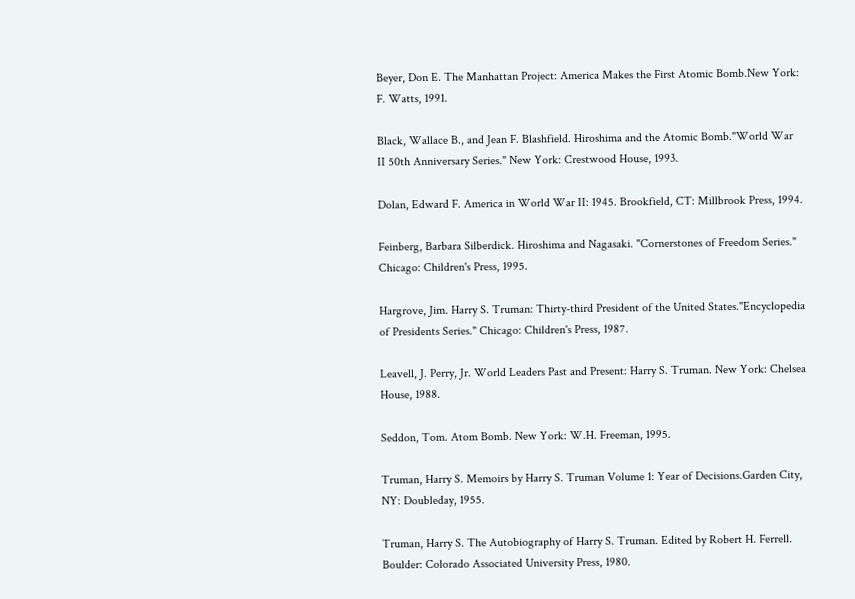Beyer, Don E. The Manhattan Project: America Makes the First Atomic Bomb.New York: F. Watts, 1991.

Black, Wallace B., and Jean F. Blashfield. Hiroshima and the Atomic Bomb."World War II 50th Anniversary Series." New York: Crestwood House, 1993.

Dolan, Edward F. America in World War II: 1945. Brookfield, CT: Millbrook Press, 1994.

Feinberg, Barbara Silberdick. Hiroshima and Nagasaki. "Cornerstones of Freedom Series." Chicago: Children's Press, 1995.

Hargrove, Jim. Harry S. Truman: Thirty-third President of the United States."Encyclopedia of Presidents Series." Chicago: Children's Press, 1987.

Leavell, J. Perry, Jr. World Leaders Past and Present: Harry S. Truman. New York: Chelsea House, 1988.

Seddon, Tom. Atom Bomb. New York: W.H. Freeman, 1995.

Truman, Harry S. Memoirs by Harry S. Truman Volume 1: Year of Decisions.Garden City, NY: Doubleday, 1955.

Truman, Harry S. The Autobiography of Harry S. Truman. Edited by Robert H. Ferrell. Boulder: Colorado Associated University Press, 1980.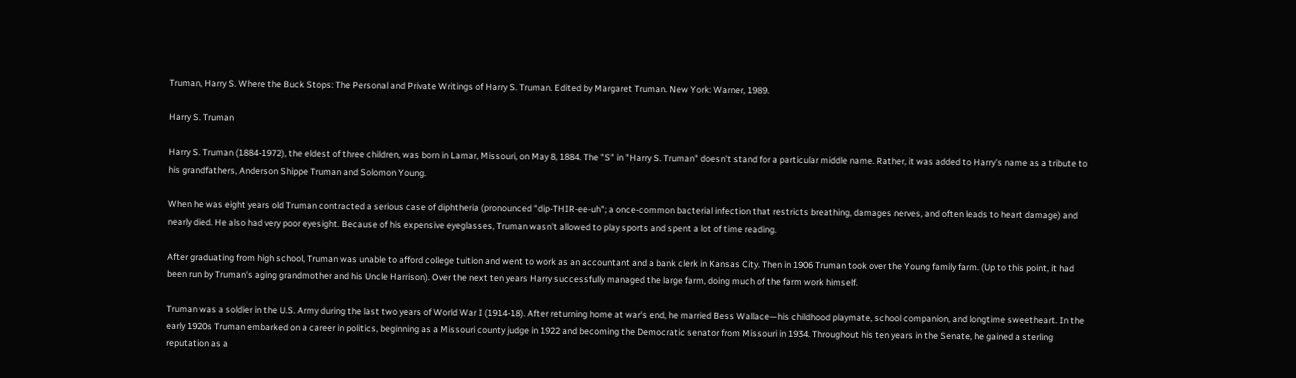Truman, Harry S. Where the Buck Stops: The Personal and Private Writings of Harry S. Truman. Edited by Margaret Truman. New York: Warner, 1989.

Harry S. Truman

Harry S. Truman (1884-1972), the eldest of three children, was born in Lamar, Missouri, on May 8, 1884. The "S" in "Harry S. Truman" doesn't stand for a particular middle name. Rather, it was added to Harry's name as a tribute to his grandfathers, Anderson Shippe Truman and Solomon Young.

When he was eight years old Truman contracted a serious case of diphtheria (pronounced "dip-THIR-ee-uh"; a once-common bacterial infection that restricts breathing, damages nerves, and often leads to heart damage) and nearly died. He also had very poor eyesight. Because of his expensive eyeglasses, Truman wasn't allowed to play sports and spent a lot of time reading.

After graduating from high school, Truman was unable to afford college tuition and went to work as an accountant and a bank clerk in Kansas City. Then in 1906 Truman took over the Young family farm. (Up to this point, it had been run by Truman's aging grandmother and his Uncle Harrison). Over the next ten years Harry successfully managed the large farm, doing much of the farm work himself.

Truman was a soldier in the U.S. Army during the last two years of World War I (1914-18). After returning home at war's end, he married Bess Wallace—his childhood playmate, school companion, and longtime sweetheart. In the early 1920s Truman embarked on a career in politics, beginning as a Missouri county judge in 1922 and becoming the Democratic senator from Missouri in 1934. Throughout his ten years in the Senate, he gained a sterling reputation as a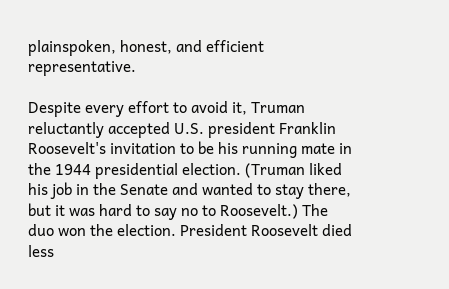plainspoken, honest, and efficient representative.

Despite every effort to avoid it, Truman reluctantly accepted U.S. president Franklin Roosevelt's invitation to be his running mate in the 1944 presidential election. (Truman liked his job in the Senate and wanted to stay there, but it was hard to say no to Roosevelt.) The duo won the election. President Roosevelt died less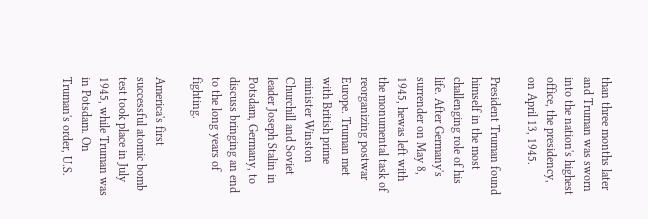than three months later and Truman was sworn into the nation's highest office, the presidency, on April 13, 1945.

President Truman found himself in the most challenging role of his life. After Germany's surrender on May 8, 1945, hewas left with the monumental task of reorganizing postwar Europe. Truman met with British prime minister Winston Churchill and Soviet leader Joseph Stalin in Potsdam, Germany, to discuss bringing an end to the long years of fighting.

America's first successful atomic bomb test took place in July 1945, while Truman was in Potsdam. On Truman's order, U.S.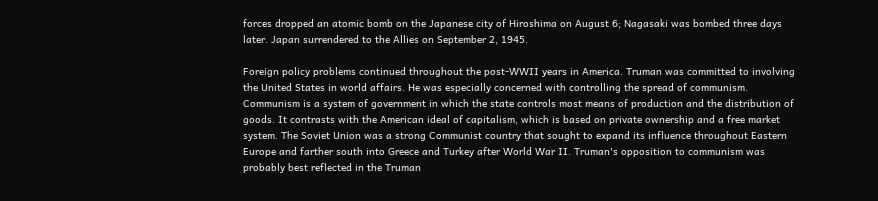forces dropped an atomic bomb on the Japanese city of Hiroshima on August 6; Nagasaki was bombed three days later. Japan surrendered to the Allies on September 2, 1945.

Foreign policy problems continued throughout the post-WWII years in America. Truman was committed to involving the United States in world affairs. He was especially concerned with controlling the spread of communism. Communism is a system of government in which the state controls most means of production and the distribution of goods. It contrasts with the American ideal of capitalism, which is based on private ownership and a free market system. The Soviet Union was a strong Communist country that sought to expand its influence throughout Eastern Europe and farther south into Greece and Turkey after World War II. Truman's opposition to communism was probably best reflected in the Truman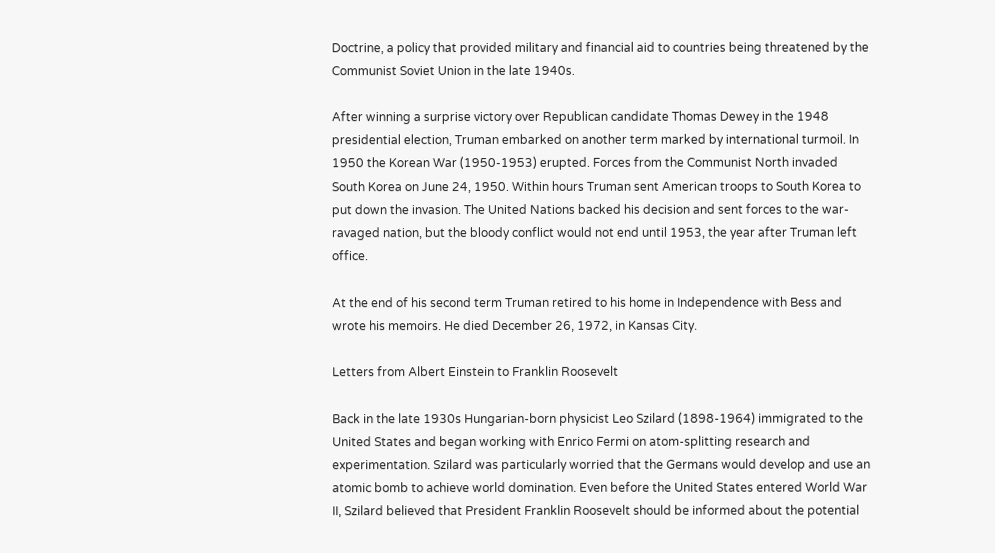Doctrine, a policy that provided military and financial aid to countries being threatened by the Communist Soviet Union in the late 1940s.

After winning a surprise victory over Republican candidate Thomas Dewey in the 1948 presidential election, Truman embarked on another term marked by international turmoil. In 1950 the Korean War (1950-1953) erupted. Forces from the Communist North invaded South Korea on June 24, 1950. Within hours Truman sent American troops to South Korea to put down the invasion. The United Nations backed his decision and sent forces to the war-ravaged nation, but the bloody conflict would not end until 1953, the year after Truman left office.

At the end of his second term Truman retired to his home in Independence with Bess and wrote his memoirs. He died December 26, 1972, in Kansas City.

Letters from Albert Einstein to Franklin Roosevelt

Back in the late 1930s Hungarian-born physicist Leo Szilard (1898-1964) immigrated to the United States and began working with Enrico Fermi on atom-splitting research and experimentation. Szilard was particularly worried that the Germans would develop and use an atomic bomb to achieve world domination. Even before the United States entered World War II, Szilard believed that President Franklin Roosevelt should be informed about the potential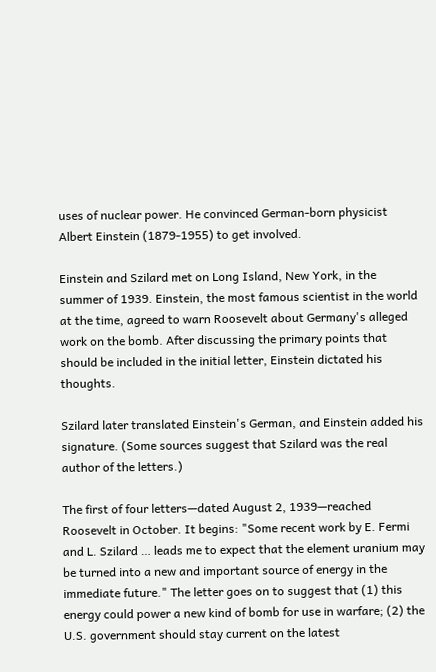uses of nuclear power. He convinced German-born physicist Albert Einstein (1879-1955) to get involved.

Einstein and Szilard met on Long Island, New York, in the summer of 1939. Einstein, the most famous scientist in the world at the time, agreed to warn Roosevelt about Germany's alleged work on the bomb. After discussing the primary points that should be included in the initial letter, Einstein dictated his thoughts.

Szilard later translated Einstein's German, and Einstein added his signature. (Some sources suggest that Szilard was the real author of the letters.)

The first of four letters—dated August 2, 1939—reached Roosevelt in October. It begins: "Some recent work by E. Fermi and L. Szilard … leads me to expect that the element uranium may be turned into a new and important source of energy in the immediate future." The letter goes on to suggest that (1) this energy could power a new kind of bomb for use in warfare; (2) the U.S. government should stay current on the latest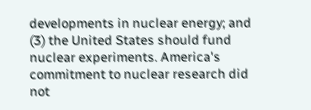developments in nuclear energy; and (3) the United States should fund nuclear experiments. America's commitment to nuclear research did not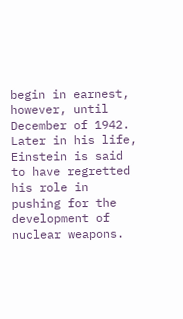begin in earnest, however, until December of 1942. Later in his life, Einstein is said to have regretted his role in pushing for the development of nuclear weapons.